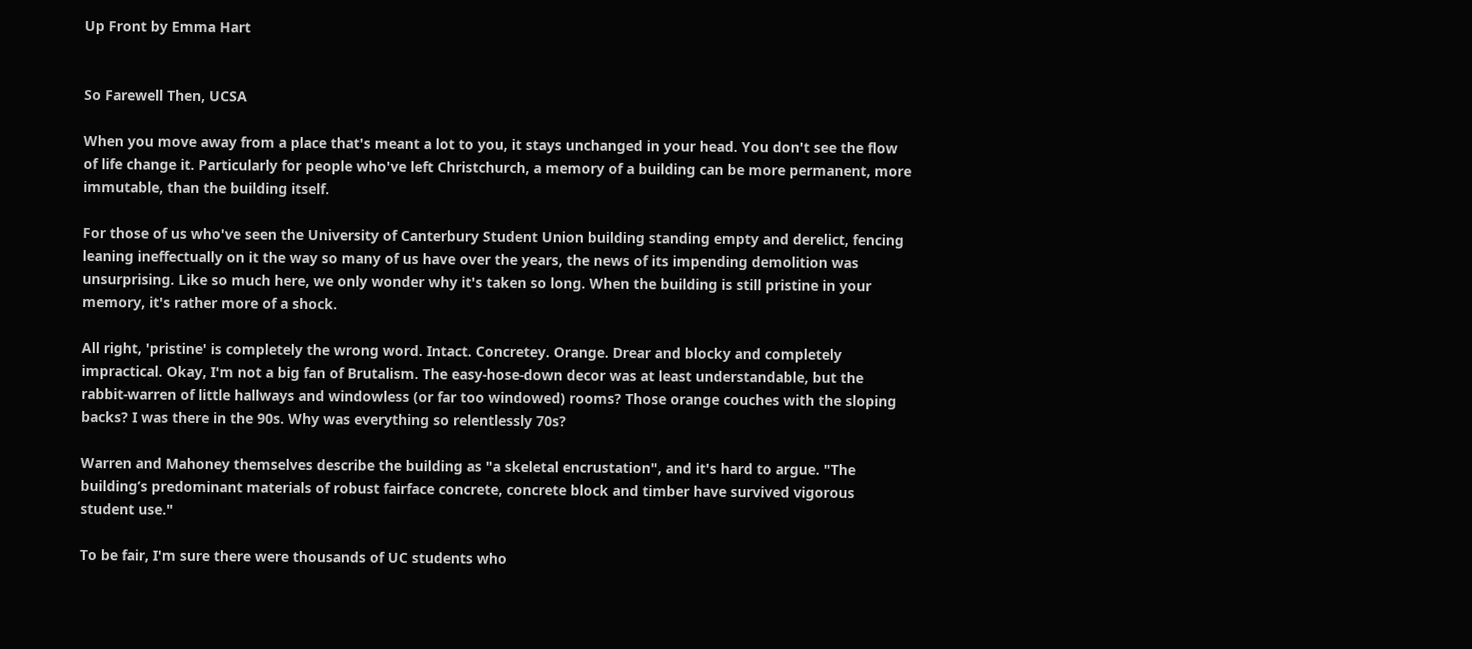Up Front by Emma Hart


So Farewell Then, UCSA

When you move away from a place that's meant a lot to you, it stays unchanged in your head. You don't see the flow of life change it. Particularly for people who've left Christchurch, a memory of a building can be more permanent, more immutable, than the building itself.

For those of us who've seen the University of Canterbury Student Union building standing empty and derelict, fencing leaning ineffectually on it the way so many of us have over the years, the news of its impending demolition was unsurprising. Like so much here, we only wonder why it's taken so long. When the building is still pristine in your memory, it's rather more of a shock.

All right, 'pristine' is completely the wrong word. Intact. Concretey. Orange. Drear and blocky and completely impractical. Okay, I'm not a big fan of Brutalism. The easy-hose-down decor was at least understandable, but the rabbit-warren of little hallways and windowless (or far too windowed) rooms? Those orange couches with the sloping backs? I was there in the 90s. Why was everything so relentlessly 70s?

Warren and Mahoney themselves describe the building as "a skeletal encrustation", and it's hard to argue. "The building’s predominant materials of robust fairface concrete, concrete block and timber have survived vigorous student use."

To be fair, I'm sure there were thousands of UC students who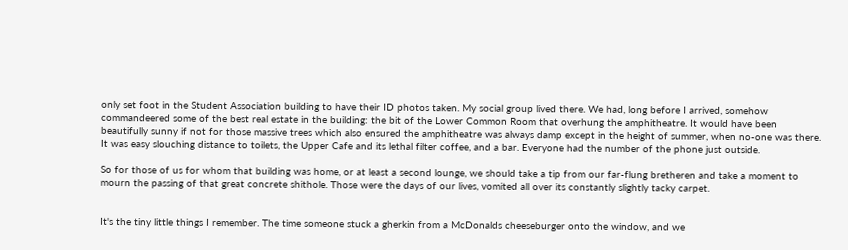only set foot in the Student Association building to have their ID photos taken. My social group lived there. We had, long before I arrived, somehow commandeered some of the best real estate in the building: the bit of the Lower Common Room that overhung the amphitheatre. It would have been beautifully sunny if not for those massive trees which also ensured the amphitheatre was always damp except in the height of summer, when no-one was there. It was easy slouching distance to toilets, the Upper Cafe and its lethal filter coffee, and a bar. Everyone had the number of the phone just outside.

So for those of us for whom that building was home, or at least a second lounge, we should take a tip from our far-flung bretheren and take a moment to mourn the passing of that great concrete shithole. Those were the days of our lives, vomited all over its constantly slightly tacky carpet.


It's the tiny little things I remember. The time someone stuck a gherkin from a McDonalds cheeseburger onto the window, and we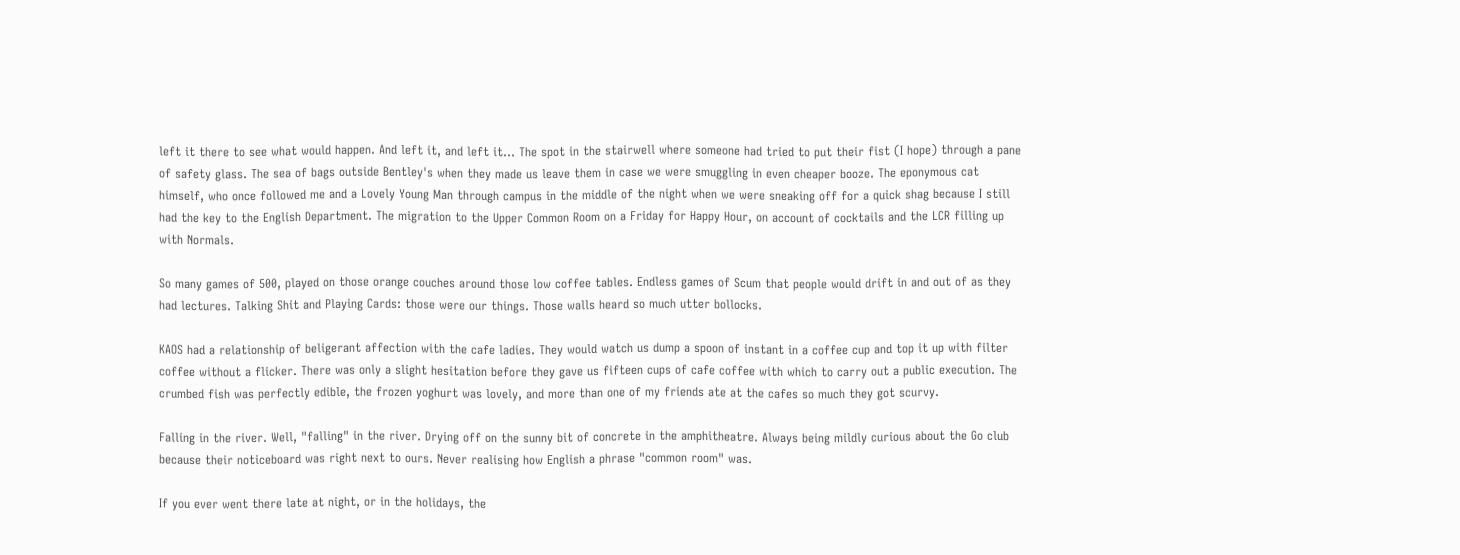left it there to see what would happen. And left it, and left it... The spot in the stairwell where someone had tried to put their fist (I hope) through a pane of safety glass. The sea of bags outside Bentley's when they made us leave them in case we were smuggling in even cheaper booze. The eponymous cat himself, who once followed me and a Lovely Young Man through campus in the middle of the night when we were sneaking off for a quick shag because I still had the key to the English Department. The migration to the Upper Common Room on a Friday for Happy Hour, on account of cocktails and the LCR filling up with Normals.

So many games of 500, played on those orange couches around those low coffee tables. Endless games of Scum that people would drift in and out of as they had lectures. Talking Shit and Playing Cards: those were our things. Those walls heard so much utter bollocks.

KAOS had a relationship of beligerant affection with the cafe ladies. They would watch us dump a spoon of instant in a coffee cup and top it up with filter coffee without a flicker. There was only a slight hesitation before they gave us fifteen cups of cafe coffee with which to carry out a public execution. The crumbed fish was perfectly edible, the frozen yoghurt was lovely, and more than one of my friends ate at the cafes so much they got scurvy.

Falling in the river. Well, "falling" in the river. Drying off on the sunny bit of concrete in the amphitheatre. Always being mildly curious about the Go club because their noticeboard was right next to ours. Never realising how English a phrase "common room" was.

If you ever went there late at night, or in the holidays, the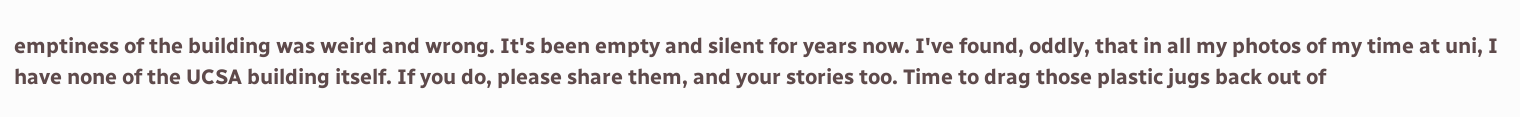emptiness of the building was weird and wrong. It's been empty and silent for years now. I've found, oddly, that in all my photos of my time at uni, I have none of the UCSA building itself. If you do, please share them, and your stories too. Time to drag those plastic jugs back out of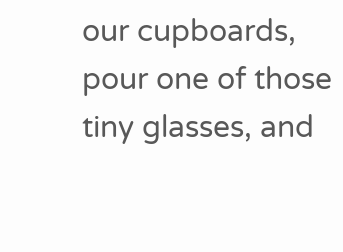our cupboards, pour one of those tiny glasses, and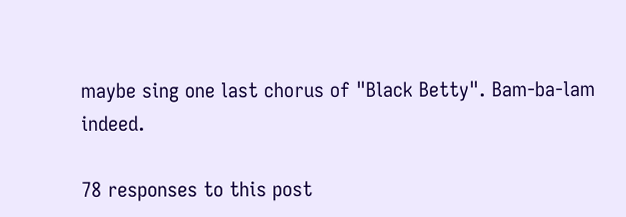maybe sing one last chorus of "Black Betty". Bam-ba-lam indeed.

78 responses to this post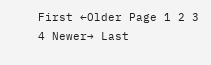First ←Older Page 1 2 3 4 Newer→ Last